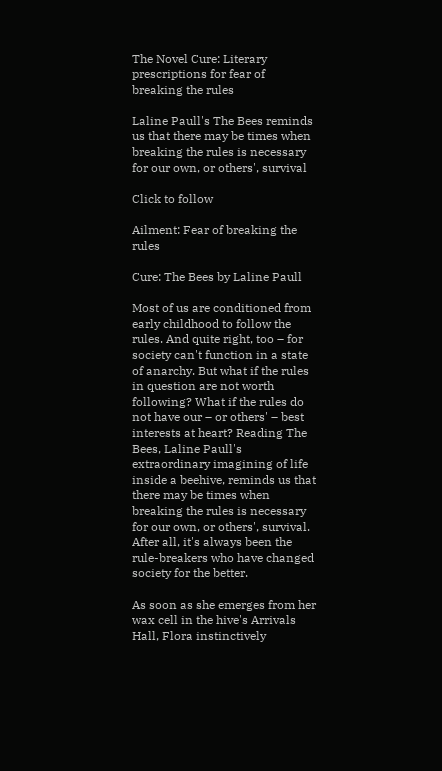The Novel Cure: Literary prescriptions for fear of breaking the rules

Laline Paull's The Bees reminds us that there may be times when breaking the rules is necessary for our own, or others', survival

Click to follow

Ailment: Fear of breaking the rules

Cure: The Bees by Laline Paull

Most of us are conditioned from early childhood to follow the rules. And quite right, too – for society can't function in a state of anarchy. But what if the rules in question are not worth following? What if the rules do not have our – or others' – best interests at heart? Reading The Bees, Laline Paull's extraordinary imagining of life inside a beehive, reminds us that there may be times when breaking the rules is necessary for our own, or others', survival. After all, it's always been the rule-breakers who have changed society for the better.

As soon as she emerges from her wax cell in the hive's Arrivals Hall, Flora instinctively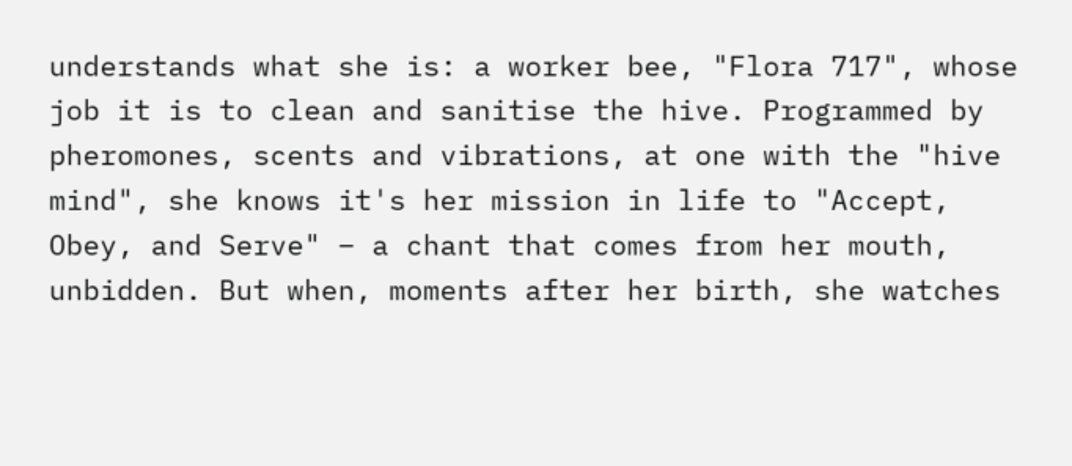understands what she is: a worker bee, "Flora 717", whose job it is to clean and sanitise the hive. Programmed by pheromones, scents and vibrations, at one with the "hive mind", she knows it's her mission in life to "Accept, Obey, and Serve" – a chant that comes from her mouth, unbidden. But when, moments after her birth, she watches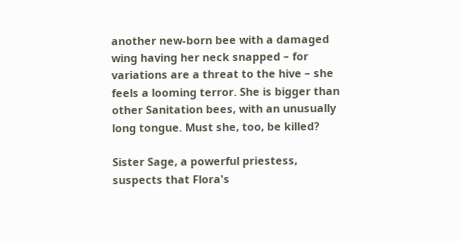another new-born bee with a damaged wing having her neck snapped – for variations are a threat to the hive – she feels a looming terror. She is bigger than other Sanitation bees, with an unusually long tongue. Must she, too, be killed?

Sister Sage, a powerful priestess, suspects that Flora's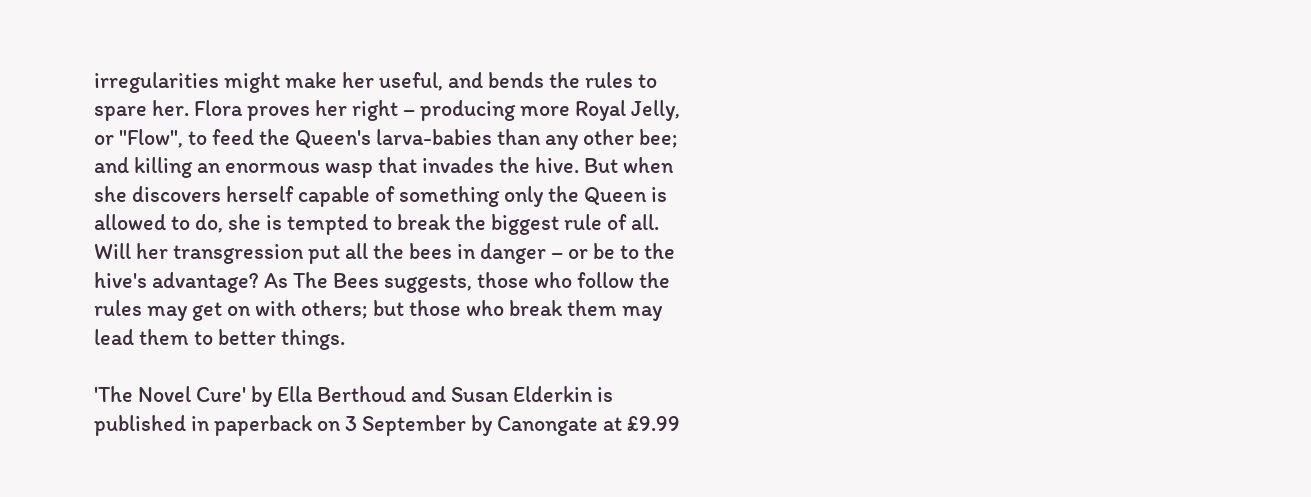irregularities might make her useful, and bends the rules to spare her. Flora proves her right – producing more Royal Jelly, or "Flow", to feed the Queen's larva-babies than any other bee; and killing an enormous wasp that invades the hive. But when she discovers herself capable of something only the Queen is allowed to do, she is tempted to break the biggest rule of all. Will her transgression put all the bees in danger – or be to the hive's advantage? As The Bees suggests, those who follow the rules may get on with others; but those who break them may lead them to better things.

'The Novel Cure' by Ella Berthoud and Susan Elderkin is published in paperback on 3 September by Canongate at £9.99